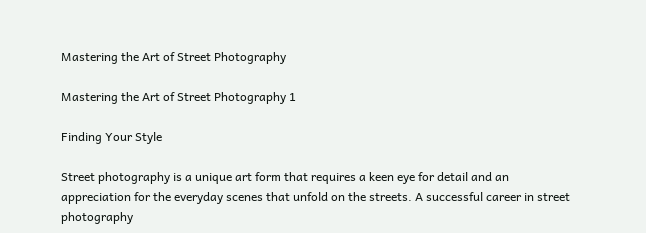Mastering the Art of Street Photography

Mastering the Art of Street Photography 1

Finding Your Style

Street photography is a unique art form that requires a keen eye for detail and an appreciation for the everyday scenes that unfold on the streets. A successful career in street photography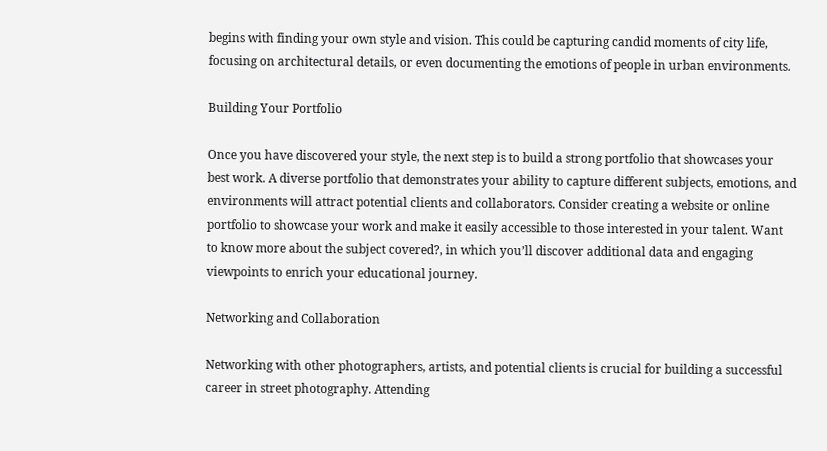begins with finding your own style and vision. This could be capturing candid moments of city life, focusing on architectural details, or even documenting the emotions of people in urban environments.

Building Your Portfolio

Once you have discovered your style, the next step is to build a strong portfolio that showcases your best work. A diverse portfolio that demonstrates your ability to capture different subjects, emotions, and environments will attract potential clients and collaborators. Consider creating a website or online portfolio to showcase your work and make it easily accessible to those interested in your talent. Want to know more about the subject covered?, in which you’ll discover additional data and engaging viewpoints to enrich your educational journey.

Networking and Collaboration

Networking with other photographers, artists, and potential clients is crucial for building a successful career in street photography. Attending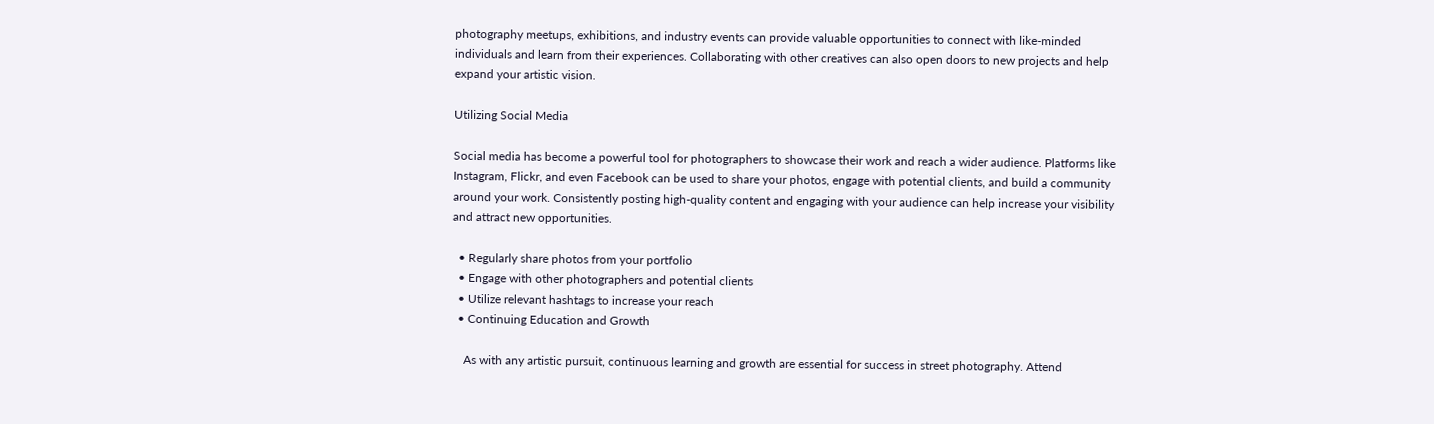photography meetups, exhibitions, and industry events can provide valuable opportunities to connect with like-minded individuals and learn from their experiences. Collaborating with other creatives can also open doors to new projects and help expand your artistic vision.

Utilizing Social Media

Social media has become a powerful tool for photographers to showcase their work and reach a wider audience. Platforms like Instagram, Flickr, and even Facebook can be used to share your photos, engage with potential clients, and build a community around your work. Consistently posting high-quality content and engaging with your audience can help increase your visibility and attract new opportunities.

  • Regularly share photos from your portfolio
  • Engage with other photographers and potential clients
  • Utilize relevant hashtags to increase your reach
  • Continuing Education and Growth

    As with any artistic pursuit, continuous learning and growth are essential for success in street photography. Attend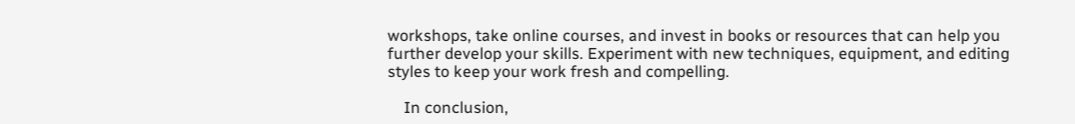workshops, take online courses, and invest in books or resources that can help you further develop your skills. Experiment with new techniques, equipment, and editing styles to keep your work fresh and compelling.

    In conclusion,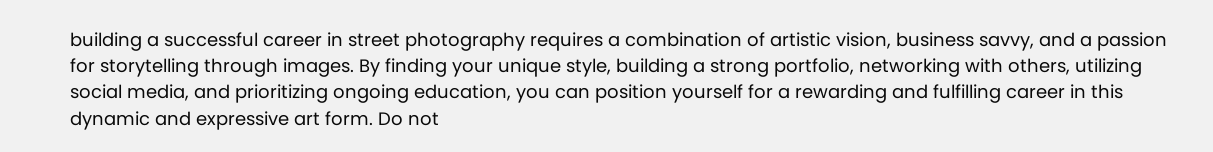building a successful career in street photography requires a combination of artistic vision, business savvy, and a passion for storytelling through images. By finding your unique style, building a strong portfolio, networking with others, utilizing social media, and prioritizing ongoing education, you can position yourself for a rewarding and fulfilling career in this dynamic and expressive art form. Do not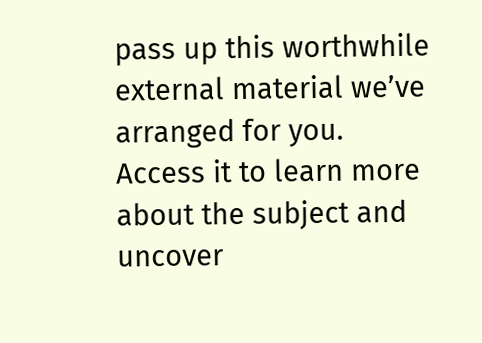pass up this worthwhile external material we’ve arranged for you. Access it to learn more about the subject and uncover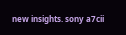new insights. sony a7cii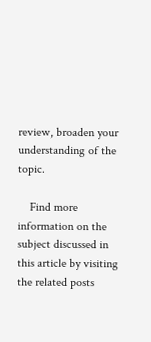review, broaden your understanding of the topic.

    Find more information on the subject discussed in this article by visiting the related posts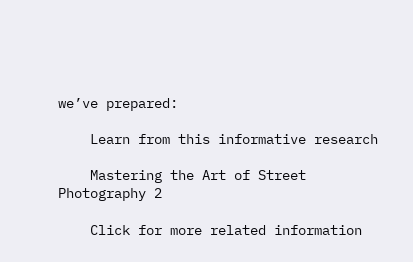we’ve prepared:

    Learn from this informative research

    Mastering the Art of Street Photography 2

    Click for more related information